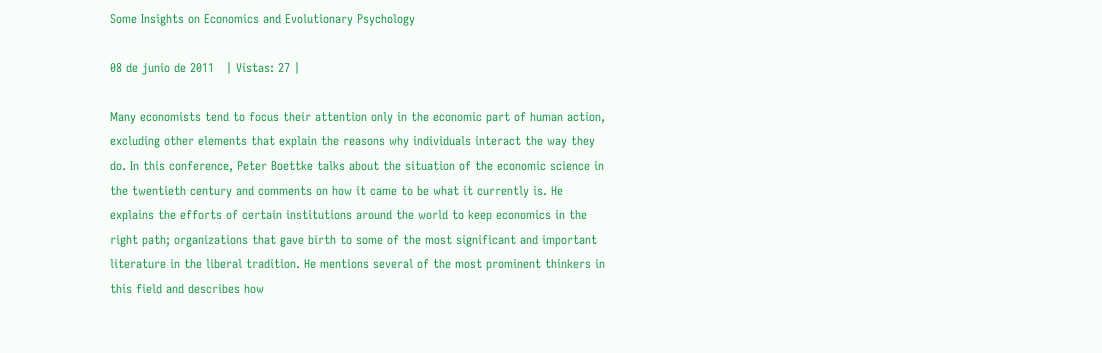Some Insights on Economics and Evolutionary Psychology

08 de junio de 2011   | Vistas: 27 |

Many economists tend to focus their attention only in the economic part of human action, excluding other elements that explain the reasons why individuals interact the way they do. In this conference, Peter Boettke talks about the situation of the economic science in the twentieth century and comments on how it came to be what it currently is. He explains the efforts of certain institutions around the world to keep economics in the right path; organizations that gave birth to some of the most significant and important literature in the liberal tradition. He mentions several of the most prominent thinkers in this field and describes how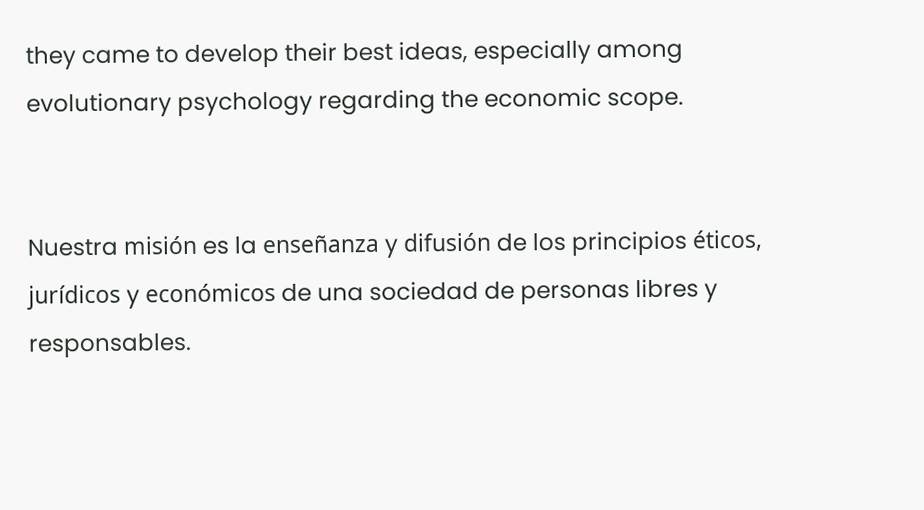they came to develop their best ideas, especially among evolutionary psychology regarding the economic scope.


Nuestra misión es la enseñanza y difusión de los principios éticos, jurídicos y económicos de una sociedad de personas libres y responsables.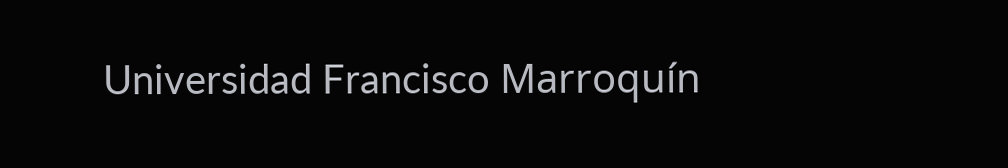Universidad Francisco Marroquín